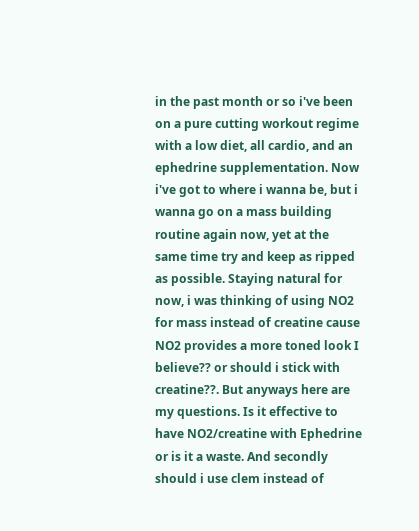in the past month or so i've been on a pure cutting workout regime with a low diet, all cardio, and an ephedrine supplementation. Now i've got to where i wanna be, but i wanna go on a mass building routine again now, yet at the same time try and keep as ripped as possible. Staying natural for now, i was thinking of using NO2 for mass instead of creatine cause NO2 provides a more toned look I believe?? or should i stick with creatine??. But anyways here are my questions. Is it effective to have NO2/creatine with Ephedrine or is it a waste. And secondly should i use clem instead of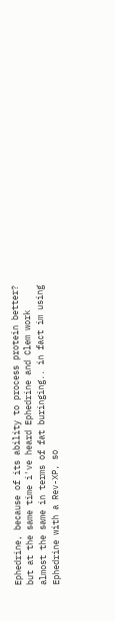Ephedrine, because of its ability to process protein better? but at the same time i've heard Ephedrine and Clem work almost the same in terms of fat buringing.. in fact im using Ephedrine with a Rev-XP, so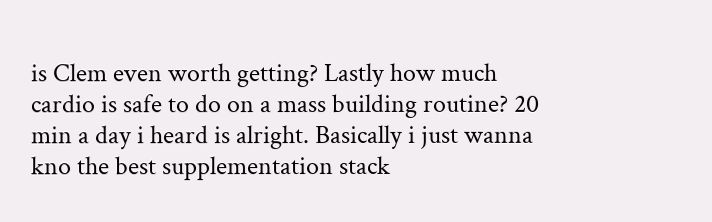is Clem even worth getting? Lastly how much cardio is safe to do on a mass building routine? 20 min a day i heard is alright. Basically i just wanna kno the best supplementation stack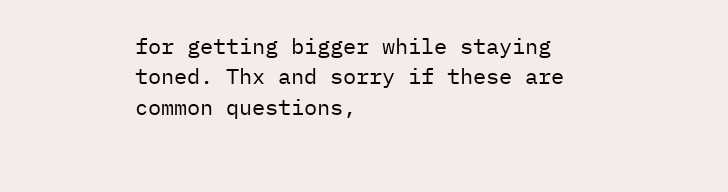for getting bigger while staying toned. Thx and sorry if these are common questions,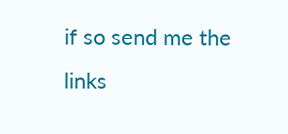if so send me the links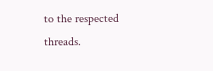to the respected threads.